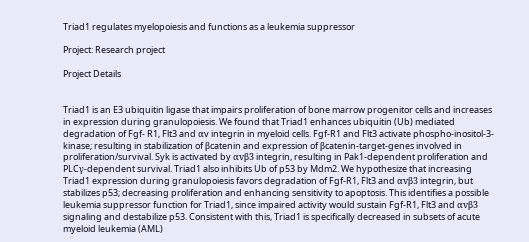Triad1 regulates myelopoiesis and functions as a leukemia suppressor

Project: Research project

Project Details


Triad1 is an E3 ubiquitin ligase that impairs proliferation of bone marrow progenitor cells and increases in expression during granulopoiesis. We found that Triad1 enhances ubiquitin (Ub) mediated degradation of Fgf- R1, Flt3 and αv integrin in myeloid cells. Fgf-R1 and Flt3 activate phospho-inositol-3-kinase; resulting in stabilization of βcatenin and expression of βcatenin-target-genes involved in proliferation/survival. Syk is activated by αvβ3 integrin, resulting in Pak1-dependent proliferation and PLCγ-dependent survival. Triad1 also inhibits Ub of p53 by Mdm2. We hypothesize that increasing Triad1 expression during granulopoiesis favors degradation of Fgf-R1, Flt3 and αvβ3 integrin, but stabilizes p53; decreasing proliferation and enhancing sensitivity to apoptosis. This identifies a possible leukemia suppressor function for Triad1, since impaired activity would sustain Fgf-R1, Flt3 and αvβ3 signaling and destabilize p53. Consistent with this, Triad1 is specifically decreased in subsets of acute myeloid leukemia (AML)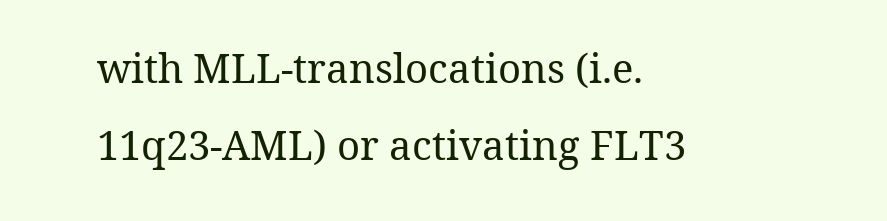with MLL-translocations (i.e. 11q23-AML) or activating FLT3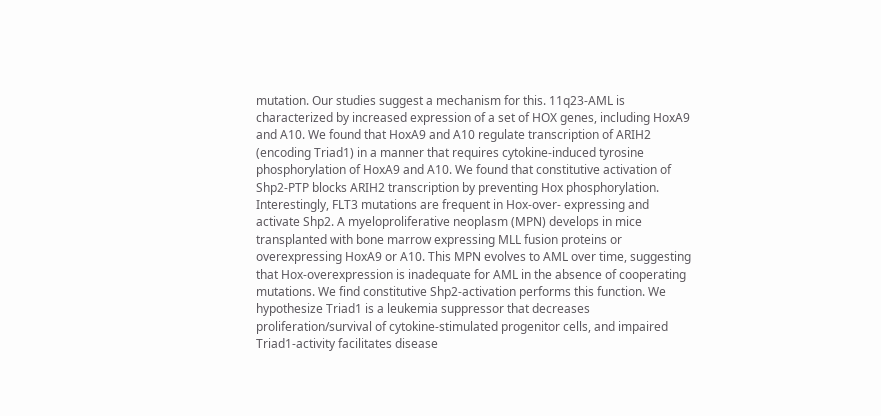mutation. Our studies suggest a mechanism for this. 11q23-AML is characterized by increased expression of a set of HOX genes, including HoxA9 and A10. We found that HoxA9 and A10 regulate transcription of ARIH2 (encoding Triad1) in a manner that requires cytokine-induced tyrosine phosphorylation of HoxA9 and A10. We found that constitutive activation of Shp2-PTP blocks ARIH2 transcription by preventing Hox phosphorylation. Interestingly, FLT3 mutations are frequent in Hox-over- expressing and activate Shp2. A myeloproliferative neoplasm (MPN) develops in mice transplanted with bone marrow expressing MLL fusion proteins or overexpressing HoxA9 or A10. This MPN evolves to AML over time, suggesting that Hox-overexpression is inadequate for AML in the absence of cooperating mutations. We find constitutive Shp2-activation performs this function. We hypothesize Triad1 is a leukemia suppressor that decreases proliferation/survival of cytokine-stimulated progenitor cells, and impaired Triad1-activity facilitates disease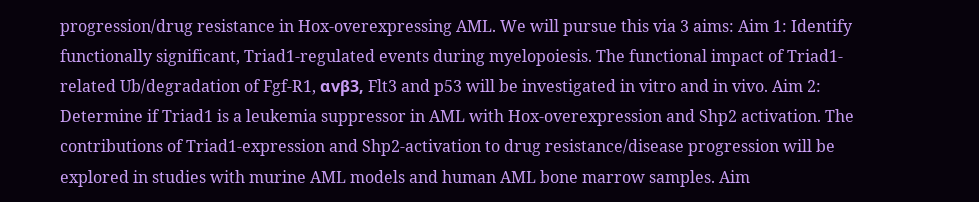progression/drug resistance in Hox-overexpressing AML. We will pursue this via 3 aims: Aim 1: Identify functionally significant, Triad1-regulated events during myelopoiesis. The functional impact of Triad1-related Ub/degradation of Fgf-R1, αvβ3, Flt3 and p53 will be investigated in vitro and in vivo. Aim 2: Determine if Triad1 is a leukemia suppressor in AML with Hox-overexpression and Shp2 activation. The contributions of Triad1-expression and Shp2-activation to drug resistance/disease progression will be explored in studies with murine AML models and human AML bone marrow samples. Aim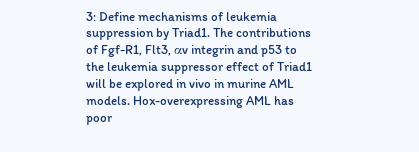3: Define mechanisms of leukemia suppression by Triad1. The contributions of Fgf-R1, Flt3, αv integrin and p53 to the leukemia suppressor effect of Triad1 will be explored in vivo in murine AML models. Hox-overexpressing AML has poor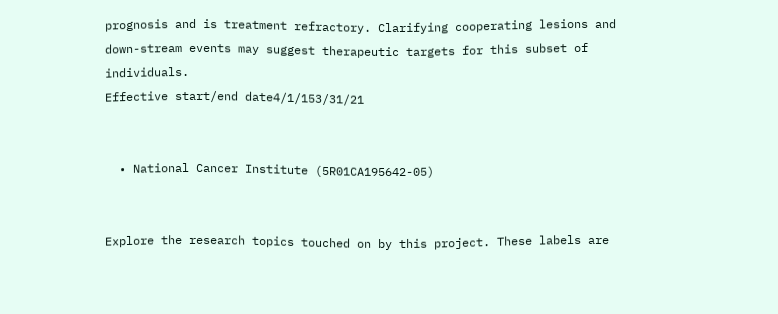prognosis and is treatment refractory. Clarifying cooperating lesions and down-stream events may suggest therapeutic targets for this subset of individuals.
Effective start/end date4/1/153/31/21


  • National Cancer Institute (5R01CA195642-05)


Explore the research topics touched on by this project. These labels are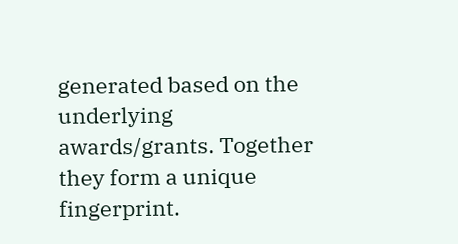generated based on the underlying awards/grants. Together they form a unique fingerprint.